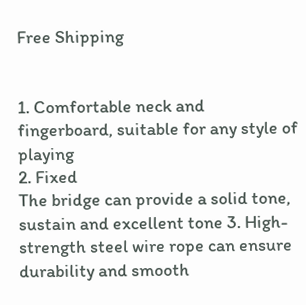Free Shipping


1. Comfortable neck and fingerboard, suitable for any style of playing
2. Fixed
The bridge can provide a solid tone, sustain and excellent tone 3. High-strength steel wire rope can ensure durability and smooth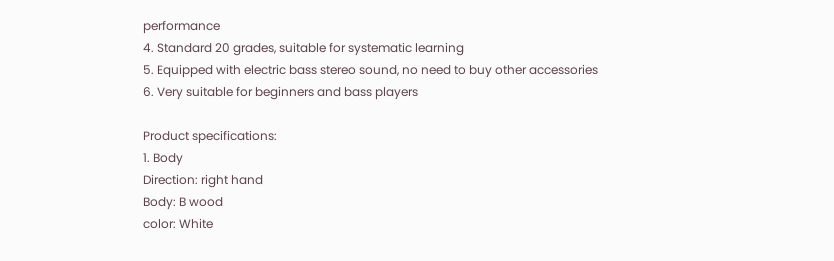performance
4. Standard 20 grades, suitable for systematic learning
5. Equipped with electric bass stereo sound, no need to buy other accessories
6. Very suitable for beginners and bass players

Product specifications:
1. Body
Direction: right hand
Body: B wood
color: White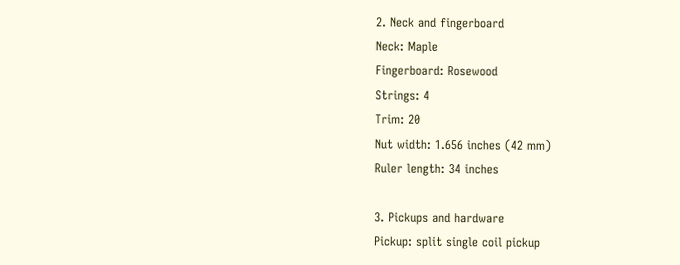2. Neck and fingerboard
Neck: Maple
Fingerboard: Rosewood
Strings: 4
Trim: 20
Nut width: 1.656 inches (42 mm)
Ruler length: 34 inches

3. Pickups and hardware
Pickup: split single coil pickup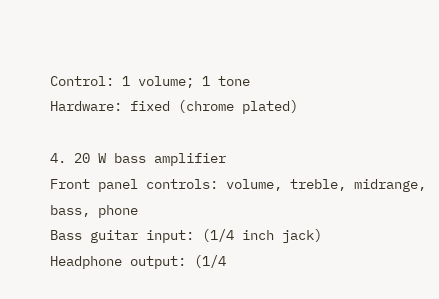Control: 1 volume; 1 tone
Hardware: fixed (chrome plated)

4. 20 W bass amplifier
Front panel controls: volume, treble, midrange, bass, phone
Bass guitar input: (1/4 inch jack)
Headphone output: (1/4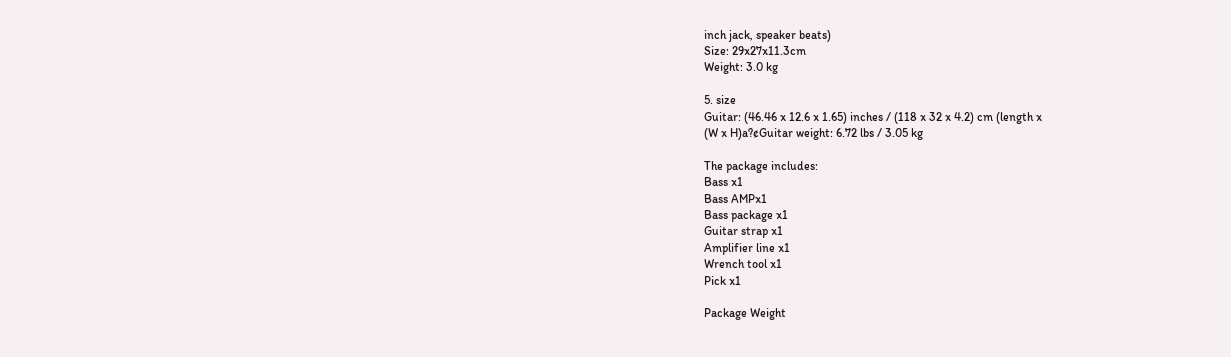inch jack, speaker beats)
Size: 29x27x11.3cm
Weight: 3.0 kg

5. size
Guitar: (46.46 x 12.6 x 1.65) inches / (118 x 32 x 4.2) cm (length x
(W x H)a?¢Guitar weight: 6.72 lbs / 3.05 kg

The package includes:
Bass x1
Bass AMPx1
Bass package x1
Guitar strap x1
Amplifier line x1
Wrench tool x1
Pick x1

Package Weight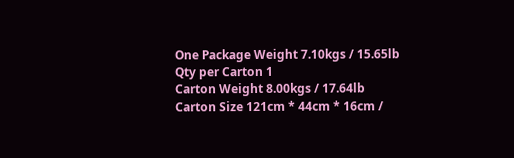One Package Weight 7.10kgs / 15.65lb
Qty per Carton 1
Carton Weight 8.00kgs / 17.64lb
Carton Size 121cm * 44cm * 16cm /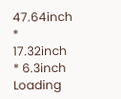47.64inch * 17.32inch * 6.3inch
Loading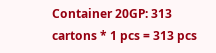Container 20GP: 313 cartons * 1 pcs = 313 pcs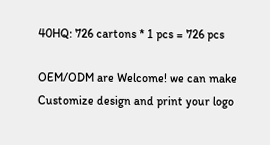40HQ: 726 cartons * 1 pcs = 726 pcs

OEM/ODM are Welcome! we can make Customize design and print your logo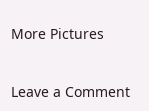More Pictures


Leave a Comment